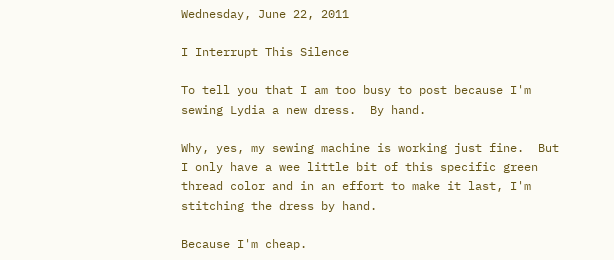Wednesday, June 22, 2011

I Interrupt This Silence

To tell you that I am too busy to post because I'm sewing Lydia a new dress.  By hand.

Why, yes, my sewing machine is working just fine.  But I only have a wee little bit of this specific green thread color and in an effort to make it last, I'm stitching the dress by hand.

Because I'm cheap.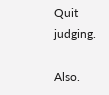Quit judging.

Also.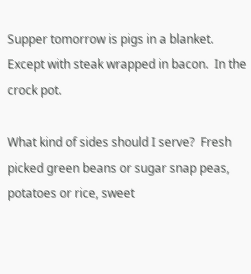Supper tomorrow is pigs in a blanket.  Except with steak wrapped in bacon.  In the crock pot.

What kind of sides should I serve?  Fresh picked green beans or sugar snap peas, potatoes or rice, sweet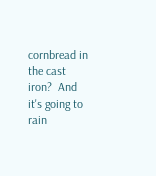cornbread in the cast iron?  And it's going to rain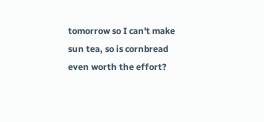tomorrow so I can't make sun tea, so is cornbread even worth the effort?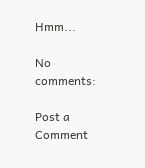Hmm...

No comments:

Post a Comment